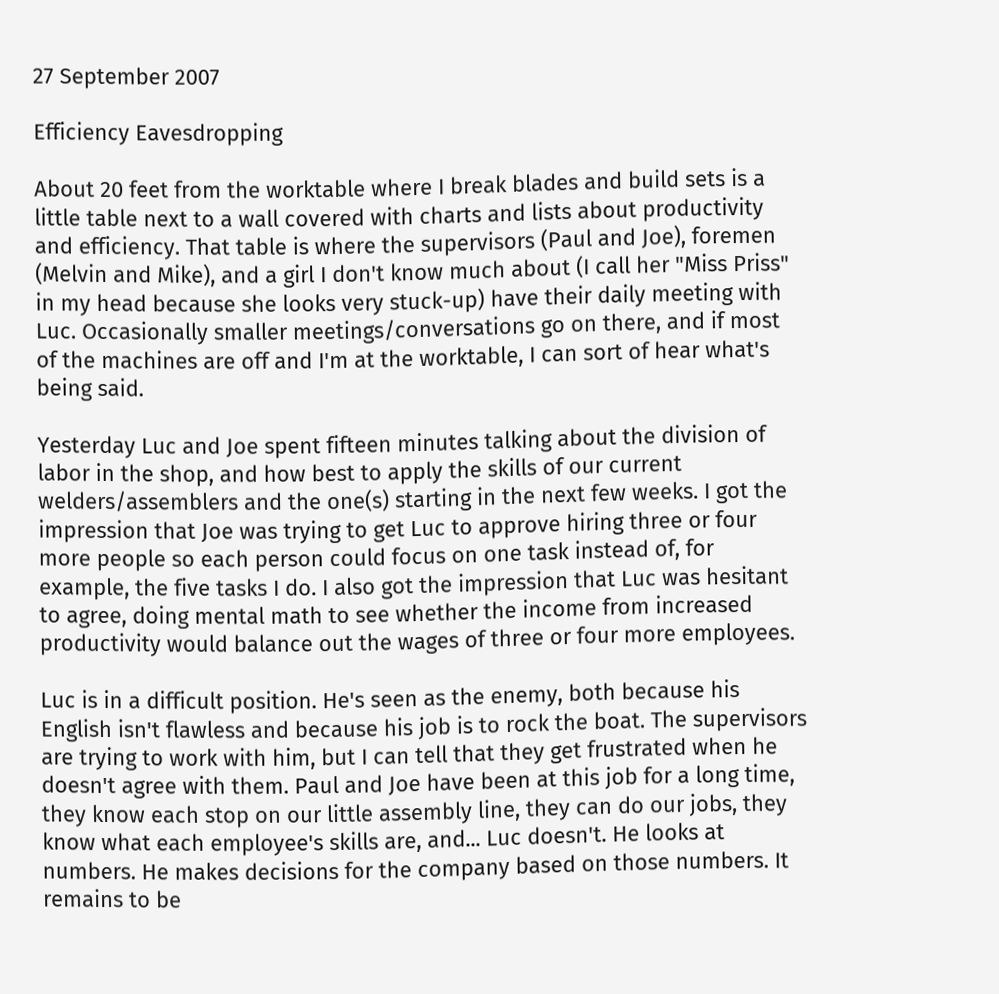27 September 2007

Efficiency Eavesdropping

About 20 feet from the worktable where I break blades and build sets is a little table next to a wall covered with charts and lists about productivity and efficiency. That table is where the supervisors (Paul and Joe), foremen (Melvin and Mike), and a girl I don't know much about (I call her "Miss Priss" in my head because she looks very stuck-up) have their daily meeting with Luc. Occasionally smaller meetings/conversations go on there, and if most of the machines are off and I'm at the worktable, I can sort of hear what's being said.

Yesterday Luc and Joe spent fifteen minutes talking about the division of labor in the shop, and how best to apply the skills of our current welders/assemblers and the one(s) starting in the next few weeks. I got the impression that Joe was trying to get Luc to approve hiring three or four more people so each person could focus on one task instead of, for example, the five tasks I do. I also got the impression that Luc was hesitant to agree, doing mental math to see whether the income from increased productivity would balance out the wages of three or four more employees.

Luc is in a difficult position. He's seen as the enemy, both because his English isn't flawless and because his job is to rock the boat. The supervisors are trying to work with him, but I can tell that they get frustrated when he doesn't agree with them. Paul and Joe have been at this job for a long time, they know each stop on our little assembly line, they can do our jobs, they know what each employee's skills are, and... Luc doesn't. He looks at numbers. He makes decisions for the company based on those numbers. It remains to be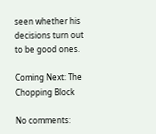seen whether his decisions turn out to be good ones.

Coming Next: The Chopping Block

No comments: